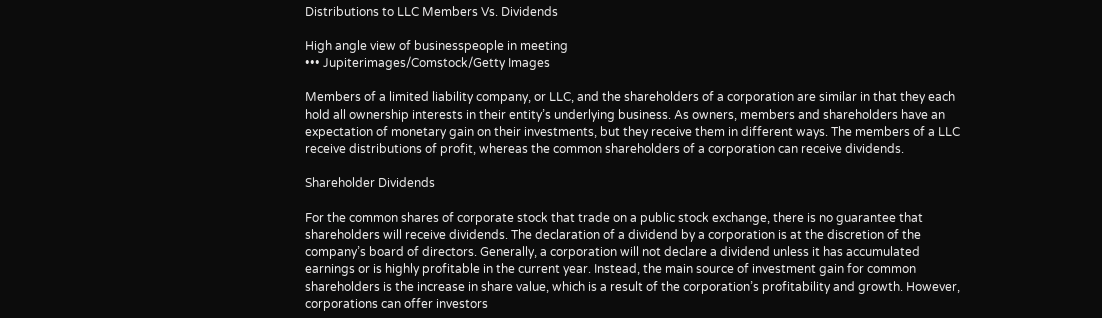Distributions to LLC Members Vs. Dividends

High angle view of businesspeople in meeting
••• Jupiterimages/Comstock/Getty Images

Members of a limited liability company, or LLC, and the shareholders of a corporation are similar in that they each hold all ownership interests in their entity’s underlying business. As owners, members and shareholders have an expectation of monetary gain on their investments, but they receive them in different ways. The members of a LLC receive distributions of profit, whereas the common shareholders of a corporation can receive dividends.

Shareholder Dividends

For the common shares of corporate stock that trade on a public stock exchange, there is no guarantee that shareholders will receive dividends. The declaration of a dividend by a corporation is at the discretion of the company’s board of directors. Generally, a corporation will not declare a dividend unless it has accumulated earnings or is highly profitable in the current year. Instead, the main source of investment gain for common shareholders is the increase in share value, which is a result of the corporation’s profitability and growth. However, corporations can offer investors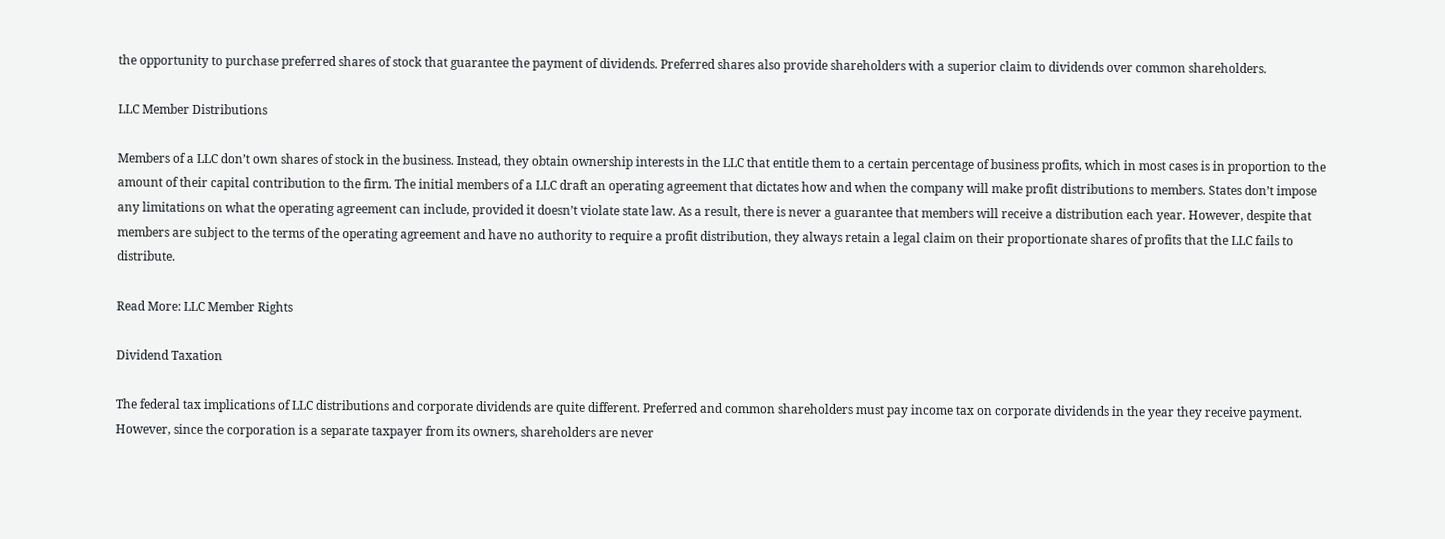the opportunity to purchase preferred shares of stock that guarantee the payment of dividends. Preferred shares also provide shareholders with a superior claim to dividends over common shareholders.

LLC Member Distributions

Members of a LLC don’t own shares of stock in the business. Instead, they obtain ownership interests in the LLC that entitle them to a certain percentage of business profits, which in most cases is in proportion to the amount of their capital contribution to the firm. The initial members of a LLC draft an operating agreement that dictates how and when the company will make profit distributions to members. States don’t impose any limitations on what the operating agreement can include, provided it doesn’t violate state law. As a result, there is never a guarantee that members will receive a distribution each year. However, despite that members are subject to the terms of the operating agreement and have no authority to require a profit distribution, they always retain a legal claim on their proportionate shares of profits that the LLC fails to distribute.

Read More: LLC Member Rights

Dividend Taxation

The federal tax implications of LLC distributions and corporate dividends are quite different. Preferred and common shareholders must pay income tax on corporate dividends in the year they receive payment. However, since the corporation is a separate taxpayer from its owners, shareholders are never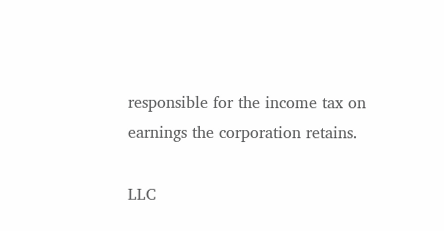responsible for the income tax on earnings the corporation retains.

LLC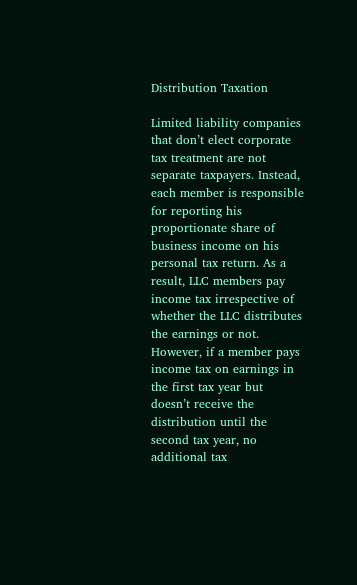Distribution Taxation

Limited liability companies that don’t elect corporate tax treatment are not separate taxpayers. Instead, each member is responsible for reporting his proportionate share of business income on his personal tax return. As a result, LLC members pay income tax irrespective of whether the LLC distributes the earnings or not. However, if a member pays income tax on earnings in the first tax year but doesn’t receive the distribution until the second tax year, no additional tax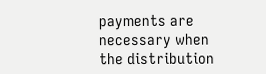payments are necessary when the distribution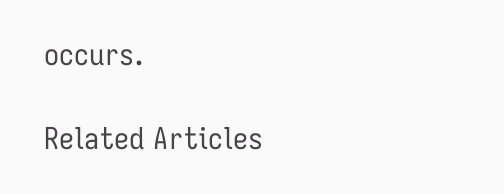occurs.

Related Articles